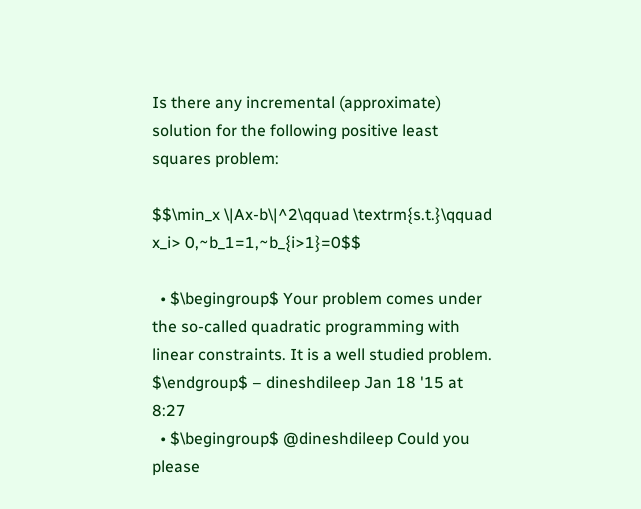Is there any incremental (approximate) solution for the following positive least squares problem:

$$\min_x \|Ax-b\|^2\qquad \textrm{s.t.}\qquad x_i> 0,~b_1=1,~b_{i>1}=0$$

  • $\begingroup$ Your problem comes under the so-called quadratic programming with linear constraints. It is a well studied problem. $\endgroup$ – dineshdileep Jan 18 '15 at 8:27
  • $\begingroup$ @dineshdileep Could you please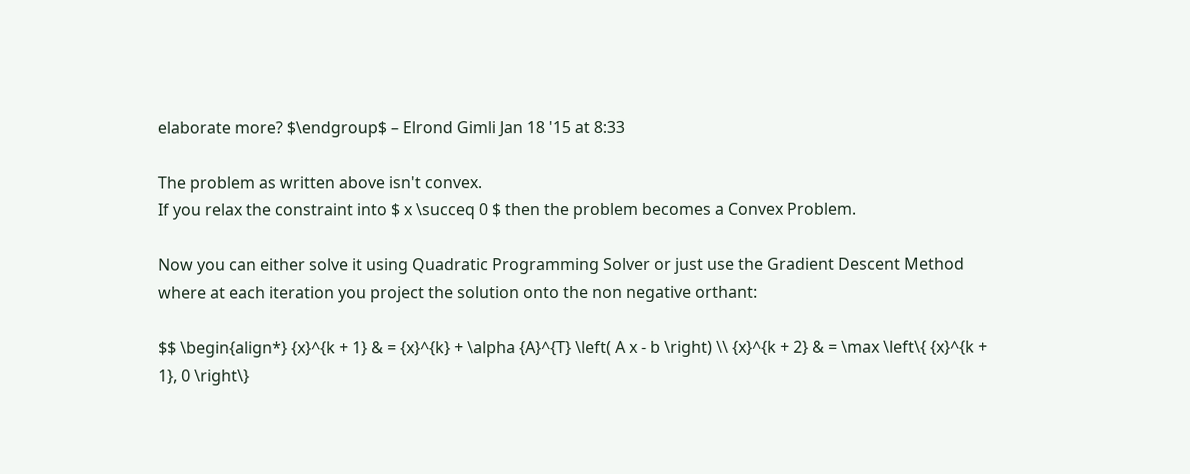elaborate more? $\endgroup$ – Elrond Gimli Jan 18 '15 at 8:33

The problem as written above isn't convex.
If you relax the constraint into $ x \succeq 0 $ then the problem becomes a Convex Problem.

Now you can either solve it using Quadratic Programming Solver or just use the Gradient Descent Method where at each iteration you project the solution onto the non negative orthant:

$$ \begin{align*} {x}^{k + 1} & = {x}^{k} + \alpha {A}^{T} \left( A x - b \right) \\ {x}^{k + 2} & = \max \left\{ {x}^{k + 1}, 0 \right\}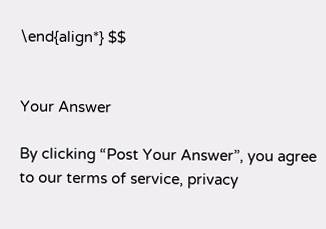\end{align*} $$


Your Answer

By clicking “Post Your Answer”, you agree to our terms of service, privacy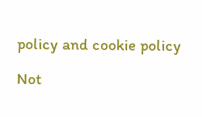policy and cookie policy

Not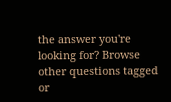the answer you're looking for? Browse other questions tagged or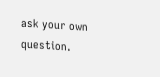ask your own question.